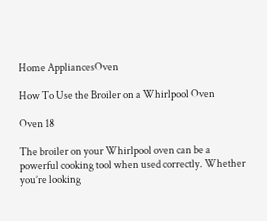Home AppliancesOven

How To Use the Broiler on a Whirlpool Oven

Oven 18

The broiler on your Whirlpool oven can be a powerful cooking tool when used correctly. Whether you’re looking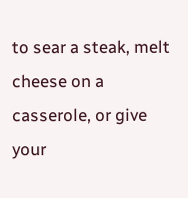to sear a steak, melt cheese on a casserole, or give your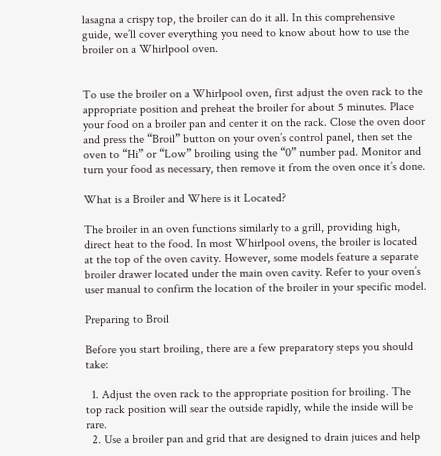lasagna a crispy top, the broiler can do it all. In this comprehensive guide, we’ll cover everything you need to know about how to use the broiler on a Whirlpool oven.


To use the broiler on a Whirlpool oven, first adjust the oven rack to the appropriate position and preheat the broiler for about 5 minutes. Place your food on a broiler pan and center it on the rack. Close the oven door and press the “Broil” button on your oven’s control panel, then set the oven to “Hi” or “Low” broiling using the “0” number pad. Monitor and turn your food as necessary, then remove it from the oven once it’s done.

What is a Broiler and Where is it Located?

The broiler in an oven functions similarly to a grill, providing high, direct heat to the food. In most Whirlpool ovens, the broiler is located at the top of the oven cavity. However, some models feature a separate broiler drawer located under the main oven cavity. Refer to your oven’s user manual to confirm the location of the broiler in your specific model.

Preparing to Broil

Before you start broiling, there are a few preparatory steps you should take:

  1. Adjust the oven rack to the appropriate position for broiling. The top rack position will sear the outside rapidly, while the inside will be rare.
  2. Use a broiler pan and grid that are designed to drain juices and help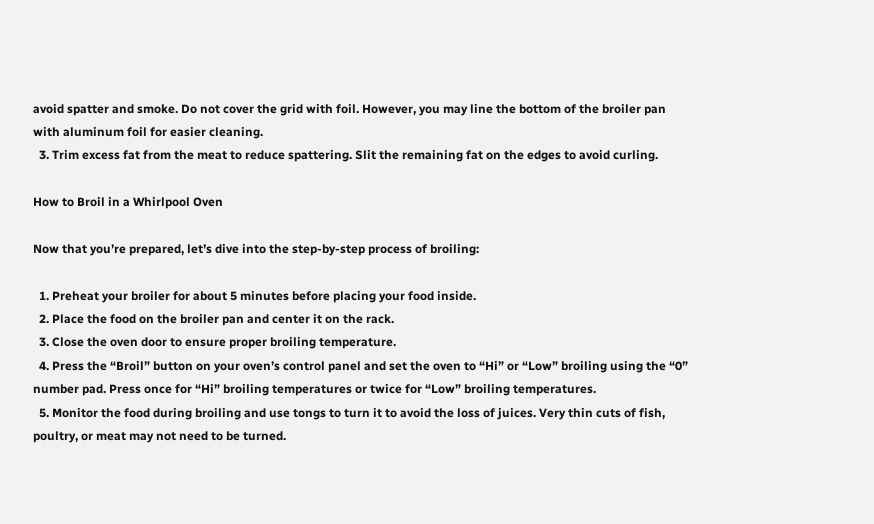avoid spatter and smoke. Do not cover the grid with foil. However, you may line the bottom of the broiler pan with aluminum foil for easier cleaning.
  3. Trim excess fat from the meat to reduce spattering. Slit the remaining fat on the edges to avoid curling.

How to Broil in a Whirlpool Oven

Now that you’re prepared, let’s dive into the step-by-step process of broiling:

  1. Preheat your broiler for about 5 minutes before placing your food inside.
  2. Place the food on the broiler pan and center it on the rack.
  3. Close the oven door to ensure proper broiling temperature.
  4. Press the “Broil” button on your oven’s control panel and set the oven to “Hi” or “Low” broiling using the “0” number pad. Press once for “Hi” broiling temperatures or twice for “Low” broiling temperatures.
  5. Monitor the food during broiling and use tongs to turn it to avoid the loss of juices. Very thin cuts of fish, poultry, or meat may not need to be turned.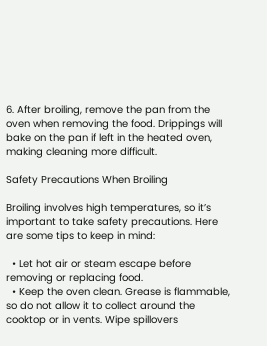6. After broiling, remove the pan from the oven when removing the food. Drippings will bake on the pan if left in the heated oven, making cleaning more difficult.

Safety Precautions When Broiling

Broiling involves high temperatures, so it’s important to take safety precautions. Here are some tips to keep in mind:

  • Let hot air or steam escape before removing or replacing food.
  • Keep the oven clean. Grease is flammable, so do not allow it to collect around the cooktop or in vents. Wipe spillovers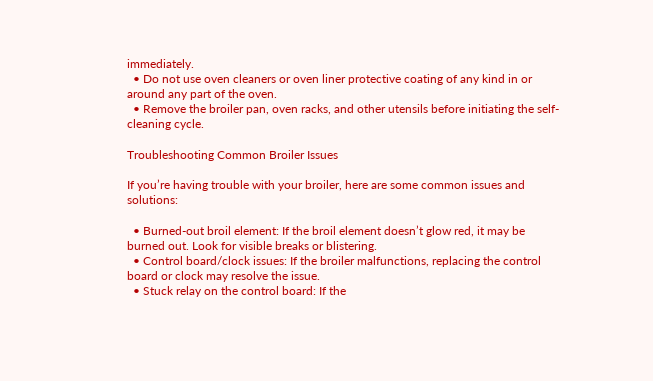immediately.
  • Do not use oven cleaners or oven liner protective coating of any kind in or around any part of the oven.
  • Remove the broiler pan, oven racks, and other utensils before initiating the self-cleaning cycle.

Troubleshooting Common Broiler Issues

If you’re having trouble with your broiler, here are some common issues and solutions:

  • Burned-out broil element: If the broil element doesn’t glow red, it may be burned out. Look for visible breaks or blistering.
  • Control board/clock issues: If the broiler malfunctions, replacing the control board or clock may resolve the issue.
  • Stuck relay on the control board: If the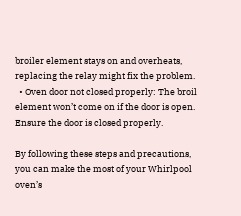broiler element stays on and overheats, replacing the relay might fix the problem.
  • Oven door not closed properly: The broil element won’t come on if the door is open. Ensure the door is closed properly.

By following these steps and precautions, you can make the most of your Whirlpool oven’s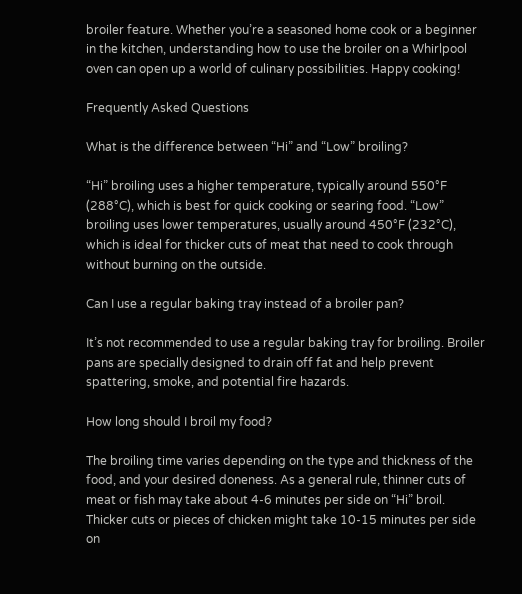broiler feature. Whether you’re a seasoned home cook or a beginner in the kitchen, understanding how to use the broiler on a Whirlpool oven can open up a world of culinary possibilities. Happy cooking!

Frequently Asked Questions

What is the difference between “Hi” and “Low” broiling?

“Hi” broiling uses a higher temperature, typically around 550°F (288°C), which is best for quick cooking or searing food. “Low” broiling uses lower temperatures, usually around 450°F (232°C), which is ideal for thicker cuts of meat that need to cook through without burning on the outside.

Can I use a regular baking tray instead of a broiler pan?

It’s not recommended to use a regular baking tray for broiling. Broiler pans are specially designed to drain off fat and help prevent spattering, smoke, and potential fire hazards.

How long should I broil my food?

The broiling time varies depending on the type and thickness of the food, and your desired doneness. As a general rule, thinner cuts of meat or fish may take about 4-6 minutes per side on “Hi” broil. Thicker cuts or pieces of chicken might take 10-15 minutes per side on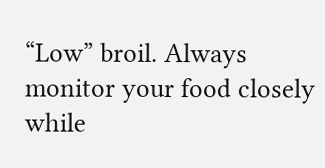“Low” broil. Always monitor your food closely while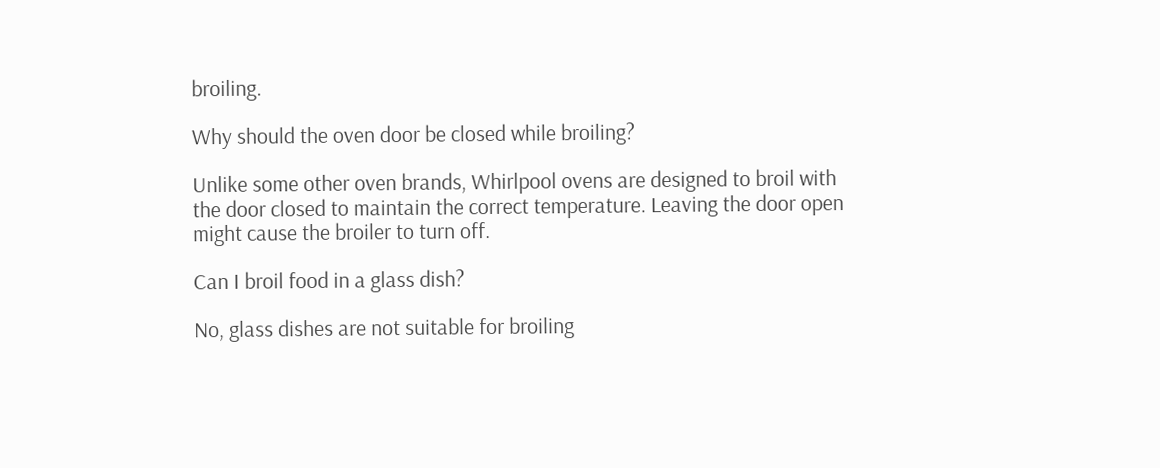broiling.

Why should the oven door be closed while broiling?

Unlike some other oven brands, Whirlpool ovens are designed to broil with the door closed to maintain the correct temperature. Leaving the door open might cause the broiler to turn off.

Can I broil food in a glass dish?

No, glass dishes are not suitable for broiling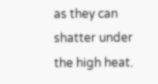as they can shatter under the high heat.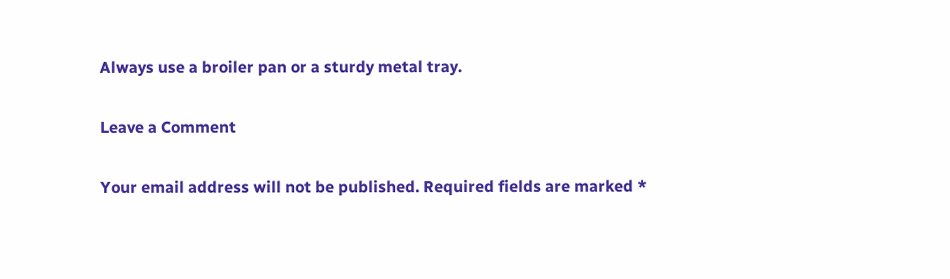Always use a broiler pan or a sturdy metal tray.

Leave a Comment

Your email address will not be published. Required fields are marked *